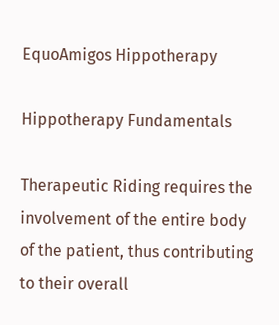EquoAmigos Hippotherapy

Hippotherapy Fundamentals

Therapeutic Riding requires the involvement of the entire body of the patient, thus contributing to their overall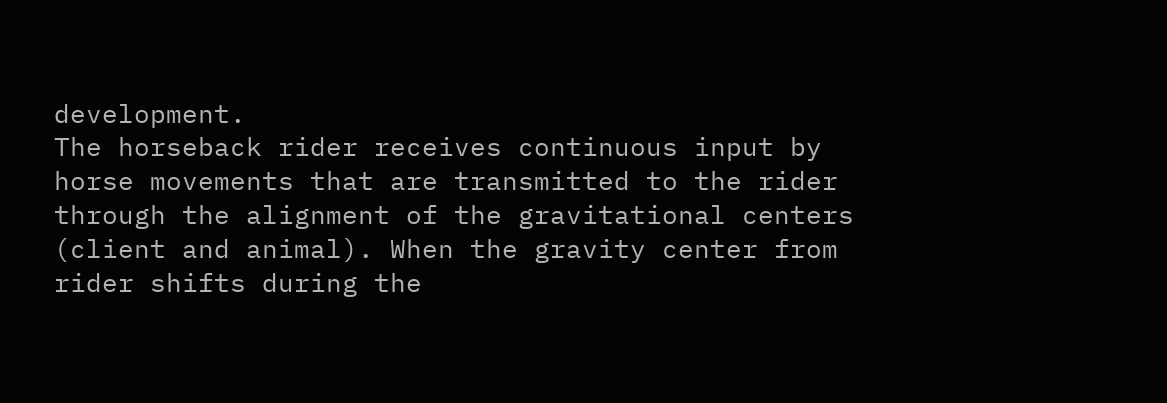development.
The horseback rider receives continuous input by horse movements that are transmitted to the rider through the alignment of the gravitational centers (client and animal). When the gravity center from rider shifts during the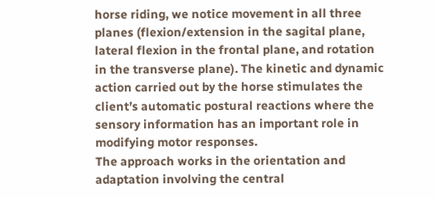horse riding, we notice movement in all three planes (flexion/extension in the sagital plane, lateral flexion in the frontal plane, and rotation in the transverse plane). The kinetic and dynamic action carried out by the horse stimulates the client’s automatic postural reactions where the sensory information has an important role in modifying motor responses.
The approach works in the orientation and adaptation involving the central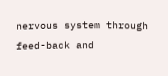nervous system through feed-back and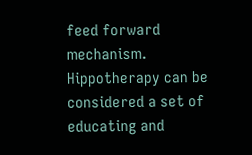feed forward mechanism.
Hippotherapy can be considered a set of educating and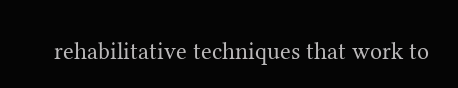rehabilitative techniques that work to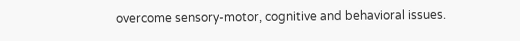overcome sensory-motor, cognitive and behavioral issues.